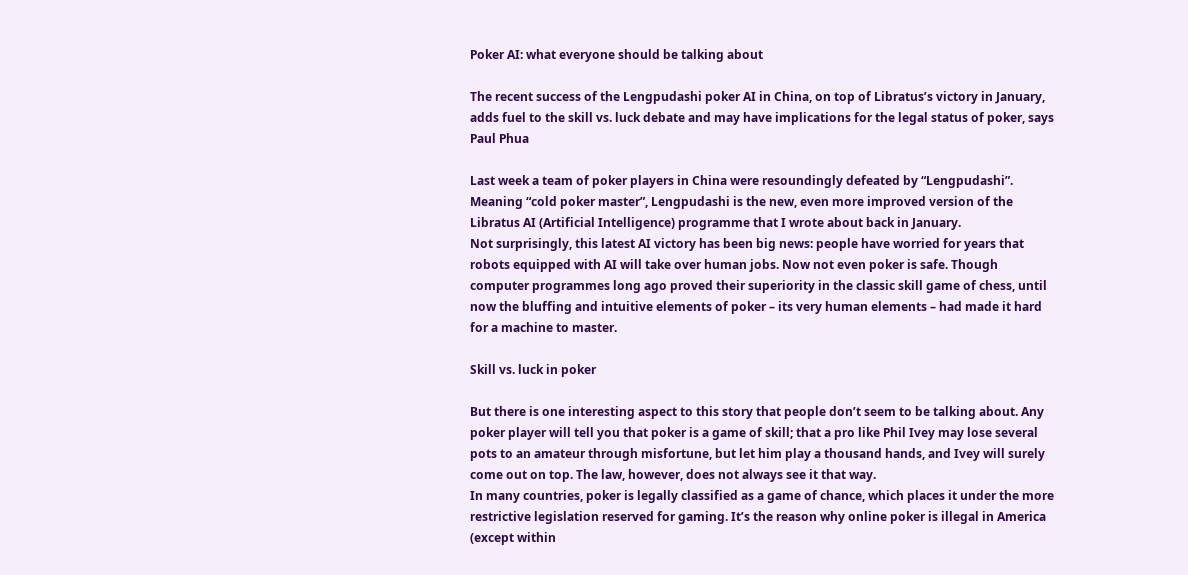Poker AI: what everyone should be talking about

The recent success of the Lengpudashi poker AI in China, on top of Libratus’s victory in January, adds fuel to the skill vs. luck debate and may have implications for the legal status of poker, says Paul Phua

Last week a team of poker players in China were resoundingly defeated by “Lengpudashi”. Meaning “cold poker master”, Lengpudashi is the new, even more improved version of the Libratus AI (Artificial Intelligence) programme that I wrote about back in January.
Not surprisingly, this latest AI victory has been big news: people have worried for years that robots equipped with AI will take over human jobs. Now not even poker is safe. Though computer programmes long ago proved their superiority in the classic skill game of chess, until now the bluffing and intuitive elements of poker – its very human elements – had made it hard for a machine to master.

Skill vs. luck in poker

But there is one interesting aspect to this story that people don’t seem to be talking about. Any poker player will tell you that poker is a game of skill; that a pro like Phil Ivey may lose several pots to an amateur through misfortune, but let him play a thousand hands, and Ivey will surely come out on top. The law, however, does not always see it that way.
In many countries, poker is legally classified as a game of chance, which places it under the more restrictive legislation reserved for gaming. It’s the reason why online poker is illegal in America (except within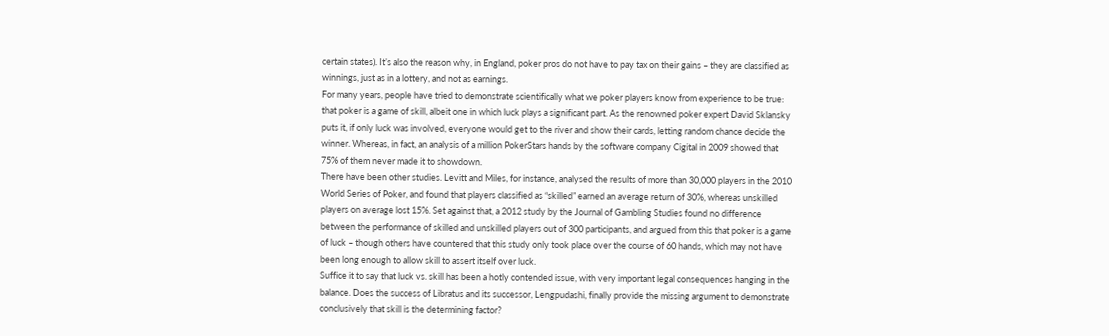certain states). It’s also the reason why, in England, poker pros do not have to pay tax on their gains – they are classified as winnings, just as in a lottery, and not as earnings.
For many years, people have tried to demonstrate scientifically what we poker players know from experience to be true: that poker is a game of skill, albeit one in which luck plays a significant part. As the renowned poker expert David Sklansky puts it, if only luck was involved, everyone would get to the river and show their cards, letting random chance decide the winner. Whereas, in fact, an analysis of a million PokerStars hands by the software company Cigital in 2009 showed that 75% of them never made it to showdown.
There have been other studies. Levitt and Miles, for instance, analysed the results of more than 30,000 players in the 2010 World Series of Poker, and found that players classified as “skilled” earned an average return of 30%, whereas unskilled players on average lost 15%. Set against that, a 2012 study by the Journal of Gambling Studies found no difference between the performance of skilled and unskilled players out of 300 participants, and argued from this that poker is a game of luck – though others have countered that this study only took place over the course of 60 hands, which may not have been long enough to allow skill to assert itself over luck.
Suffice it to say that luck vs. skill has been a hotly contended issue, with very important legal consequences hanging in the balance. Does the success of Libratus and its successor, Lengpudashi, finally provide the missing argument to demonstrate conclusively that skill is the determining factor?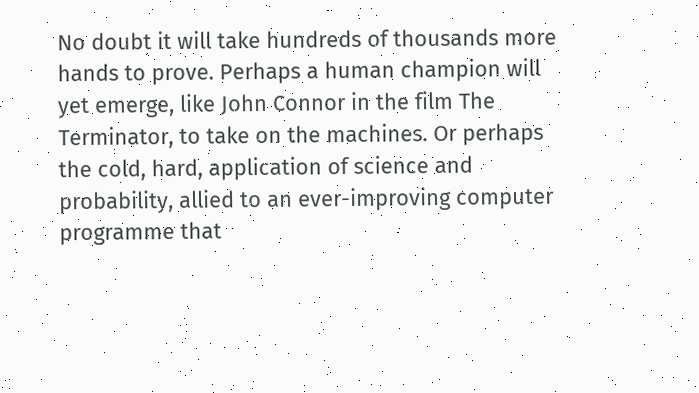No doubt it will take hundreds of thousands more hands to prove. Perhaps a human champion will yet emerge, like John Connor in the film The Terminator, to take on the machines. Or perhaps the cold, hard, application of science and probability, allied to an ever-improving computer programme that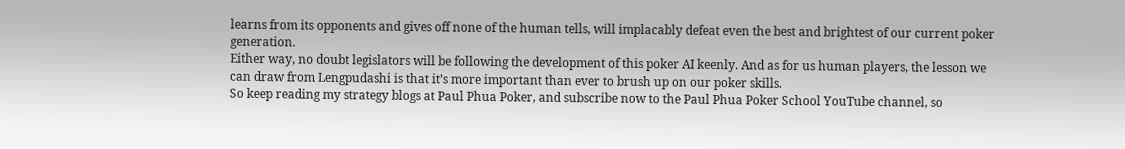learns from its opponents and gives off none of the human tells, will implacably defeat even the best and brightest of our current poker generation.
Either way, no doubt legislators will be following the development of this poker AI keenly. And as for us human players, the lesson we can draw from Lengpudashi is that it’s more important than ever to brush up on our poker skills.
So keep reading my strategy blogs at Paul Phua Poker, and subscribe now to the Paul Phua Poker School YouTube channel, so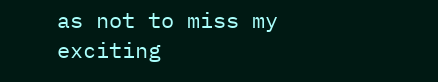as not to miss my exciting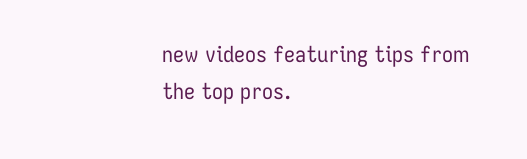new videos featuring tips from the top pros.